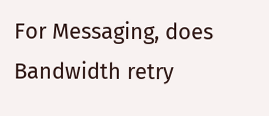For Messaging, does Bandwidth retry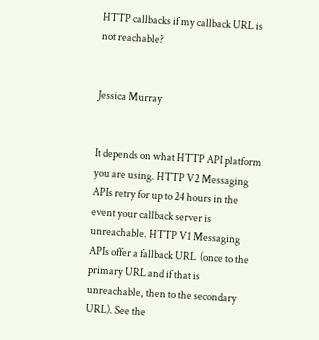HTTP callbacks if my callback URL is not reachable?


Jessica Murray


It depends on what HTTP API platform you are using. HTTP V2 Messaging APIs retry for up to 24 hours in the event your callback server is unreachable. HTTP V1 Messaging APIs offer a fallback URL  (once to the primary URL and if that is unreachable, then to the secondary URL). See the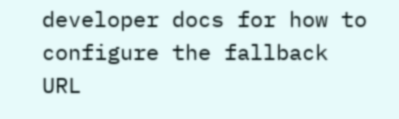developer docs for how to configure the fallback URL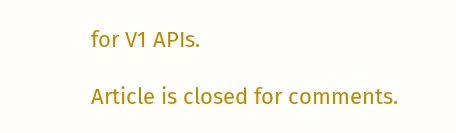for V1 APIs.

Article is closed for comments.